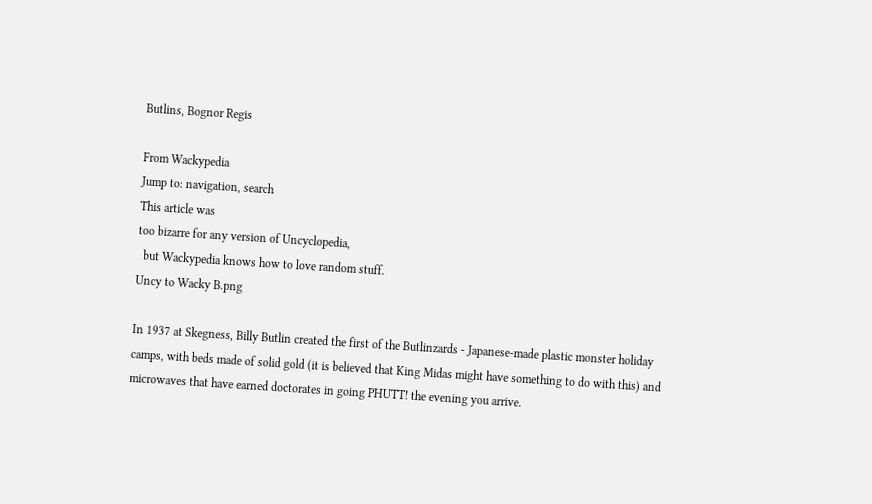Butlins, Bognor Regis

From Wackypedia
Jump to: navigation, search
This article was
too bizarre for any version of Uncyclopedia,
  but Wackypedia knows how to love random stuff.
Uncy to Wacky B.png

In 1937 at Skegness, Billy Butlin created the first of the Butlinzards - Japanese-made plastic monster holiday camps, with beds made of solid gold (it is believed that King Midas might have something to do with this) and microwaves that have earned doctorates in going PHUTT! the evening you arrive.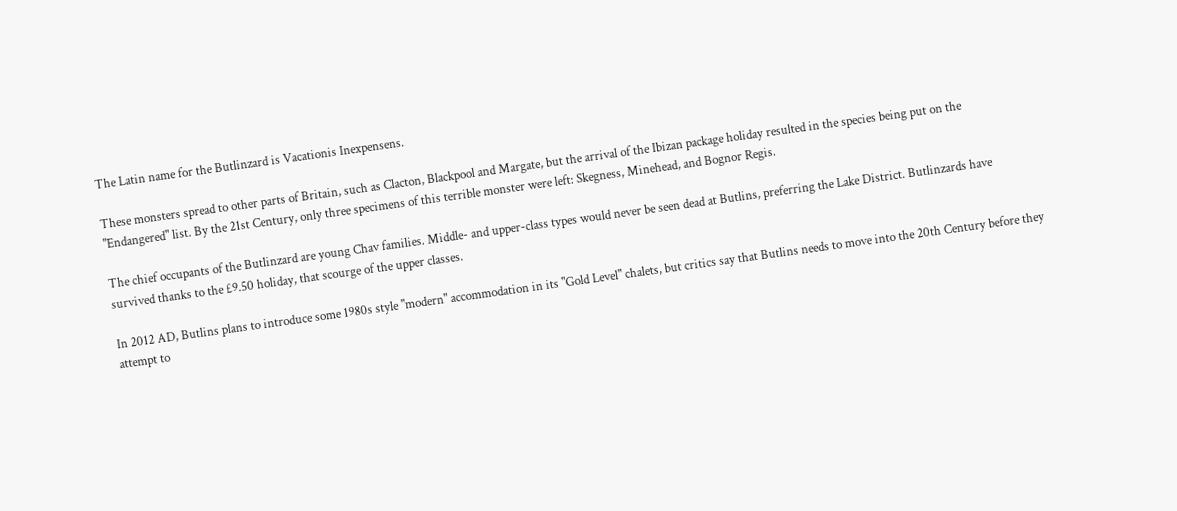The Latin name for the Butlinzard is Vacationis Inexpensens.

These monsters spread to other parts of Britain, such as Clacton, Blackpool and Margate, but the arrival of the Ibizan package holiday resulted in the species being put on the "Endangered" list. By the 21st Century, only three specimens of this terrible monster were left: Skegness, Minehead, and Bognor Regis.

The chief occupants of the Butlinzard are young Chav families. Middle- and upper-class types would never be seen dead at Butlins, preferring the Lake District. Butlinzards have survived thanks to the £9.50 holiday, that scourge of the upper classes.

In 2012 AD, Butlins plans to introduce some 1980s style "modern" accommodation in its "Gold Level" chalets, but critics say that Butlins needs to move into the 20th Century before they attempt to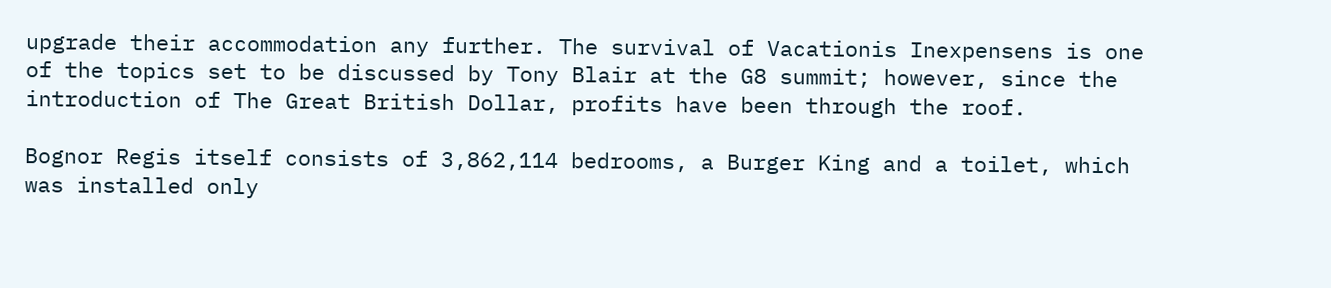upgrade their accommodation any further. The survival of Vacationis Inexpensens is one of the topics set to be discussed by Tony Blair at the G8 summit; however, since the introduction of The Great British Dollar, profits have been through the roof.

Bognor Regis itself consists of 3,862,114 bedrooms, a Burger King and a toilet, which was installed only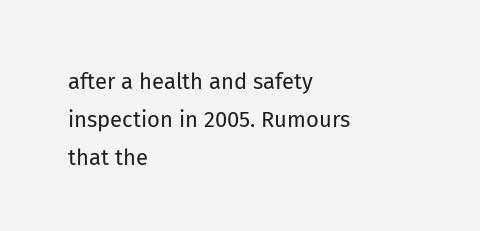after a health and safety inspection in 2005. Rumours that the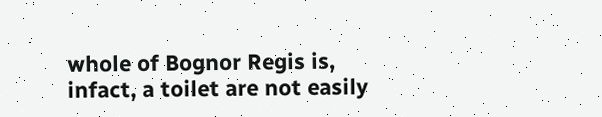whole of Bognor Regis is, infact, a toilet are not easily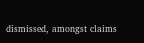dismissed, amongst claims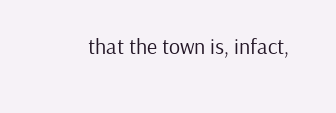that the town is, infact,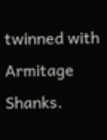twinned with Armitage Shanks.